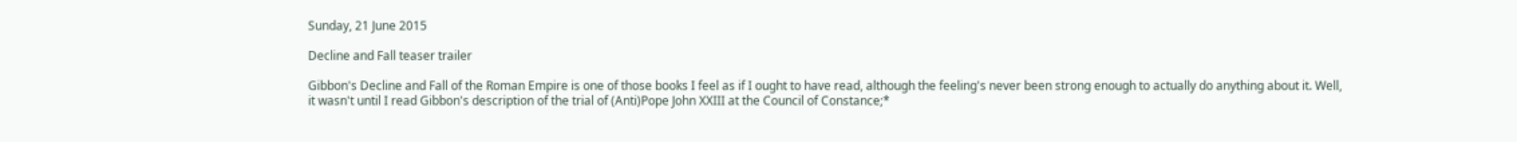Sunday, 21 June 2015

Decline and Fall teaser trailer

Gibbon's Decline and Fall of the Roman Empire is one of those books I feel as if I ought to have read, although the feeling's never been strong enough to actually do anything about it. Well, it wasn't until I read Gibbon's description of the trial of (Anti)Pope John XXIII at the Council of Constance;*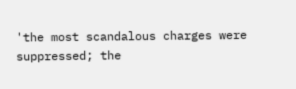'the most scandalous charges were suppressed; the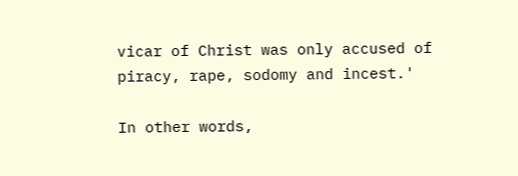vicar of Christ was only accused of piracy, rape, sodomy and incest.'

In other words,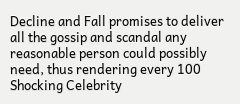Decline and Fall promises to deliver all the gossip and scandal any reasonable person could possibly need, thus rendering every 100 Shocking Celebrity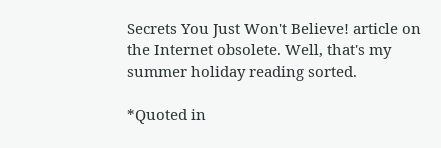Secrets You Just Won't Believe! article on the Internet obsolete. Well, that's my summer holiday reading sorted.

*Quoted in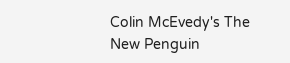Colin McEvedy's The New Penguin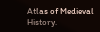Atlas of Medieval History.